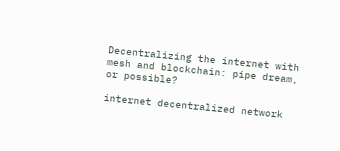Decentralizing the internet with mesh and blockchain: pipe dream, or possible?

internet decentralized network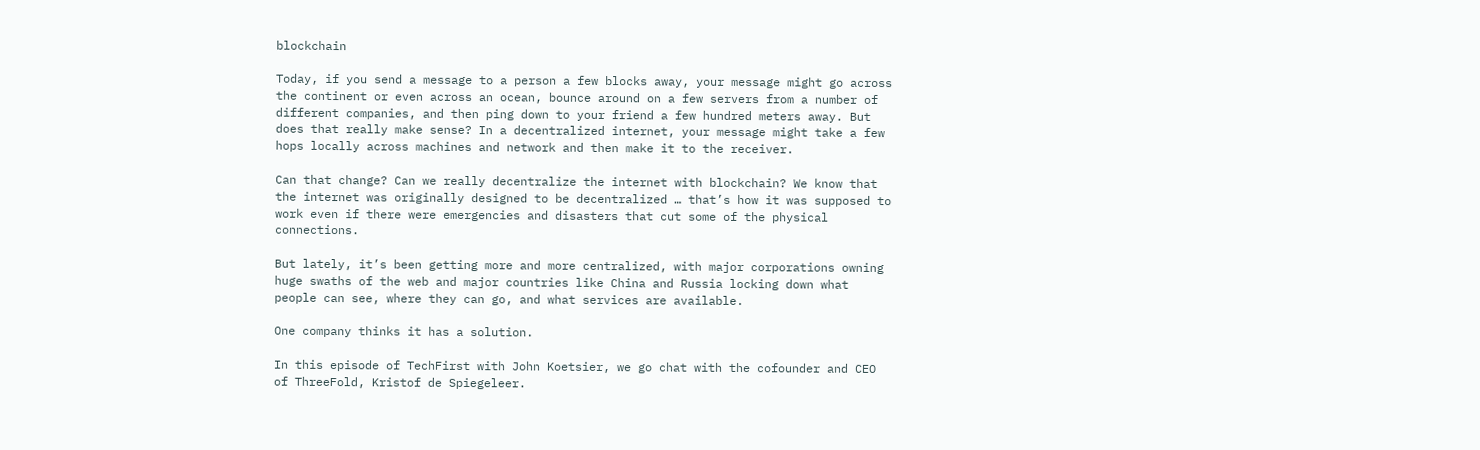blockchain

Today, if you send a message to a person a few blocks away, your message might go across the continent or even across an ocean, bounce around on a few servers from a number of different companies, and then ping down to your friend a few hundred meters away. But does that really make sense? In a decentralized internet, your message might take a few hops locally across machines and network and then make it to the receiver.

Can that change? Can we really decentralize the internet with blockchain? We know that the internet was originally designed to be decentralized … that’s how it was supposed to work even if there were emergencies and disasters that cut some of the physical connections.

But lately, it’s been getting more and more centralized, with major corporations owning huge swaths of the web and major countries like China and Russia locking down what people can see, where they can go, and what services are available.

One company thinks it has a solution.

In this episode of TechFirst with John Koetsier, we go chat with the cofounder and CEO of ThreeFold, Kristof de Spiegeleer.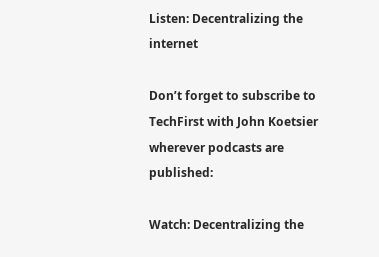Listen: Decentralizing the internet

Don’t forget to subscribe to TechFirst with John Koetsier wherever podcasts are published:

Watch: Decentralizing the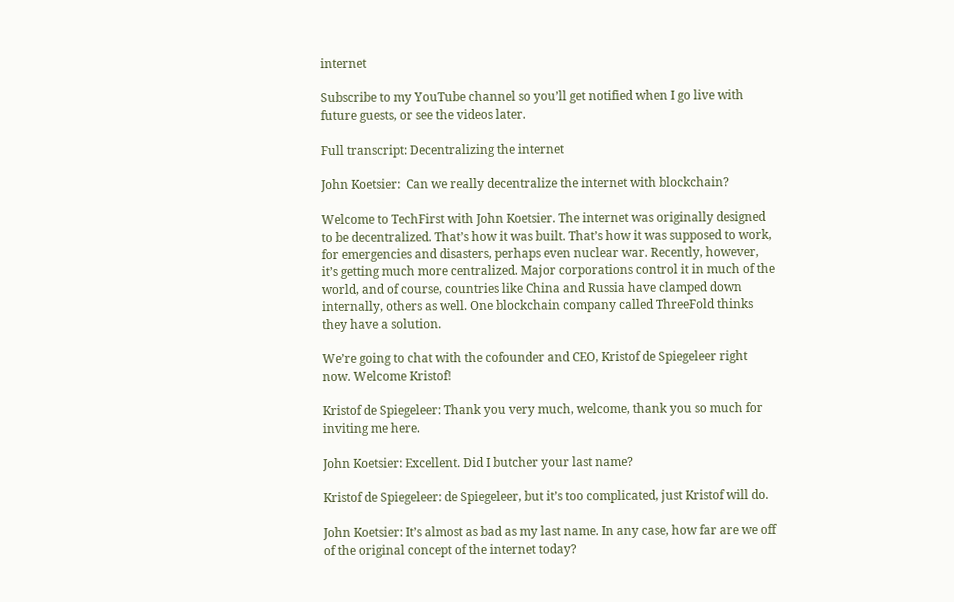internet

Subscribe to my YouTube channel so you’ll get notified when I go live with future guests, or see the videos later.

Full transcript: Decentralizing the internet

John Koetsier:  Can we really decentralize the internet with blockchain?

Welcome to TechFirst with John Koetsier. The internet was originally designed to be decentralized. That’s how it was built. That’s how it was supposed to work, for emergencies and disasters, perhaps even nuclear war. Recently, however, it’s getting much more centralized. Major corporations control it in much of the world, and of course, countries like China and Russia have clamped down internally, others as well. One blockchain company called ThreeFold thinks they have a solution.

We’re going to chat with the cofounder and CEO, Kristof de Spiegeleer right now. Welcome Kristof!

Kristof de Spiegeleer: Thank you very much, welcome, thank you so much for inviting me here.

John Koetsier: Excellent. Did I butcher your last name?

Kristof de Spiegeleer: de Spiegeleer, but it’s too complicated, just Kristof will do.

John Koetsier: It’s almost as bad as my last name. In any case, how far are we off of the original concept of the internet today?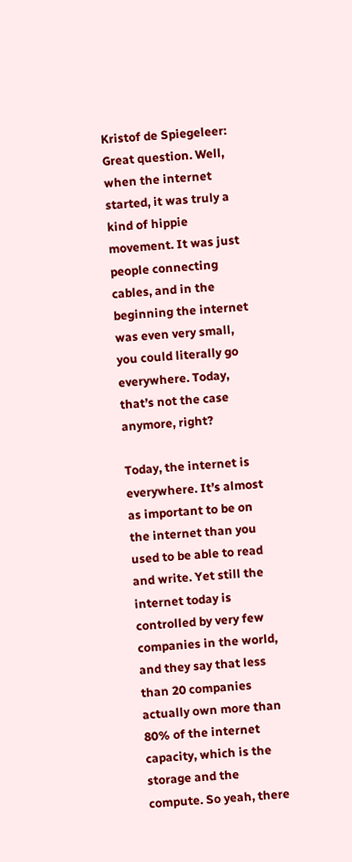Kristof de Spiegeleer: Great question. Well, when the internet started, it was truly a kind of hippie movement. It was just people connecting cables, and in the beginning the internet was even very small, you could literally go everywhere. Today, that’s not the case anymore, right?

Today, the internet is everywhere. It’s almost as important to be on the internet than you used to be able to read and write. Yet still the internet today is controlled by very few companies in the world, and they say that less than 20 companies actually own more than 80% of the internet capacity, which is the storage and the compute. So yeah, there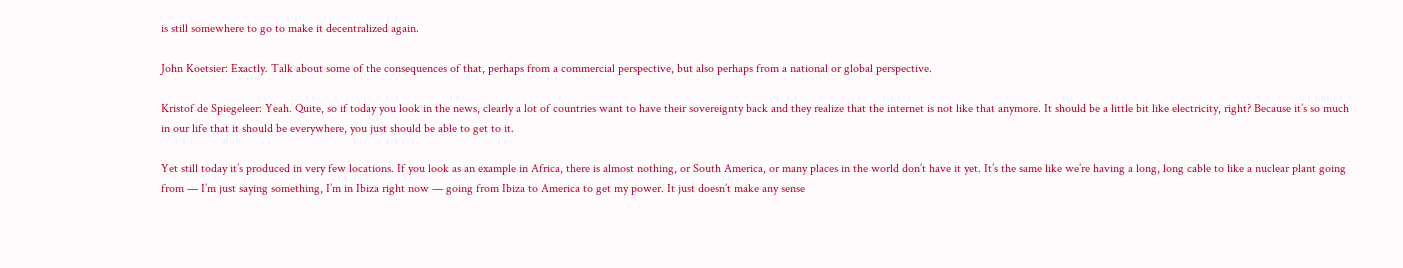is still somewhere to go to make it decentralized again.

John Koetsier: Exactly. Talk about some of the consequences of that, perhaps from a commercial perspective, but also perhaps from a national or global perspective.

Kristof de Spiegeleer: Yeah. Quite, so if today you look in the news, clearly a lot of countries want to have their sovereignty back and they realize that the internet is not like that anymore. It should be a little bit like electricity, right? Because it’s so much in our life that it should be everywhere, you just should be able to get to it.

Yet still today it’s produced in very few locations. If you look as an example in Africa, there is almost nothing, or South America, or many places in the world don’t have it yet. It’s the same like we’re having a long, long cable to like a nuclear plant going from — I’m just saying something, I’m in Ibiza right now — going from Ibiza to America to get my power. It just doesn’t make any sense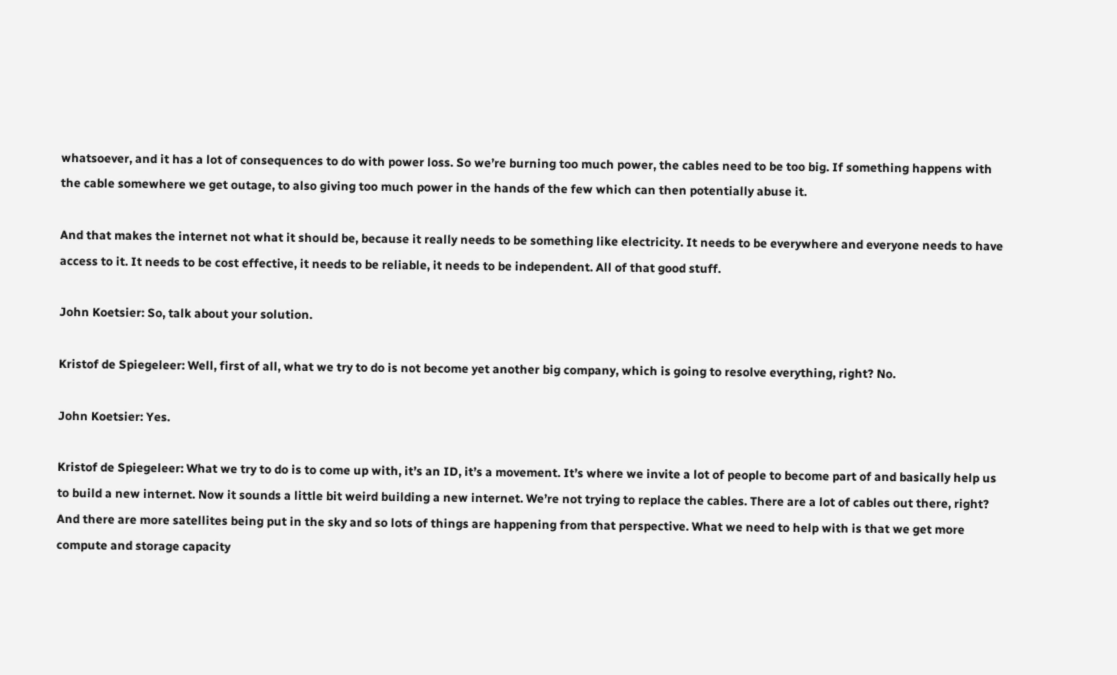whatsoever, and it has a lot of consequences to do with power loss. So we’re burning too much power, the cables need to be too big. If something happens with the cable somewhere we get outage, to also giving too much power in the hands of the few which can then potentially abuse it.

And that makes the internet not what it should be, because it really needs to be something like electricity. It needs to be everywhere and everyone needs to have access to it. It needs to be cost effective, it needs to be reliable, it needs to be independent. All of that good stuff.

John Koetsier: So, talk about your solution.

Kristof de Spiegeleer: Well, first of all, what we try to do is not become yet another big company, which is going to resolve everything, right? No.

John Koetsier: Yes.

Kristof de Spiegeleer: What we try to do is to come up with, it’s an ID, it’s a movement. It’s where we invite a lot of people to become part of and basically help us to build a new internet. Now it sounds a little bit weird building a new internet. We’re not trying to replace the cables. There are a lot of cables out there, right? And there are more satellites being put in the sky and so lots of things are happening from that perspective. What we need to help with is that we get more compute and storage capacity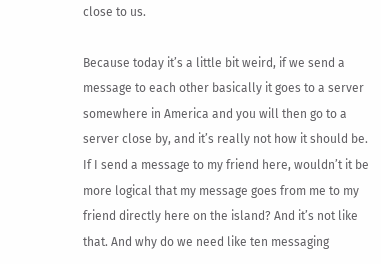close to us.

Because today it’s a little bit weird, if we send a message to each other basically it goes to a server somewhere in America and you will then go to a server close by, and it’s really not how it should be. If I send a message to my friend here, wouldn’t it be more logical that my message goes from me to my friend directly here on the island? And it’s not like that. And why do we need like ten messaging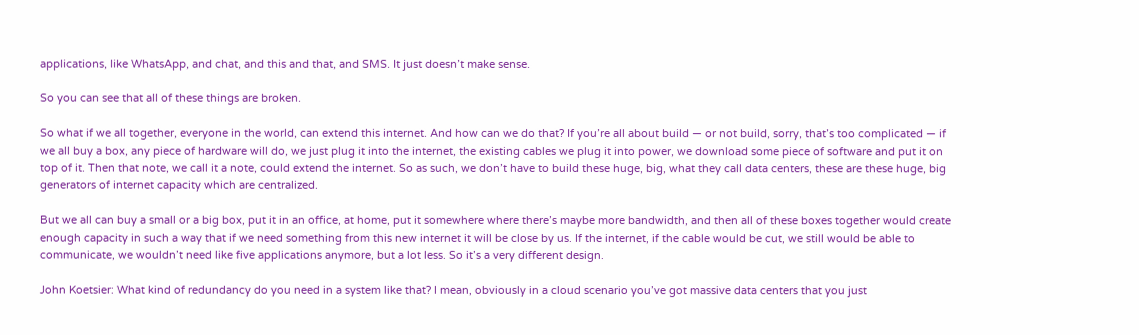applications, like WhatsApp, and chat, and this and that, and SMS. It just doesn’t make sense.

So you can see that all of these things are broken.

So what if we all together, everyone in the world, can extend this internet. And how can we do that? If you’re all about build — or not build, sorry, that’s too complicated — if we all buy a box, any piece of hardware will do, we just plug it into the internet, the existing cables we plug it into power, we download some piece of software and put it on top of it. Then that note, we call it a note, could extend the internet. So as such, we don’t have to build these huge, big, what they call data centers, these are these huge, big generators of internet capacity which are centralized.

But we all can buy a small or a big box, put it in an office, at home, put it somewhere where there’s maybe more bandwidth, and then all of these boxes together would create enough capacity in such a way that if we need something from this new internet it will be close by us. If the internet, if the cable would be cut, we still would be able to communicate, we wouldn’t need like five applications anymore, but a lot less. So it’s a very different design.

John Koetsier: What kind of redundancy do you need in a system like that? I mean, obviously in a cloud scenario you’ve got massive data centers that you just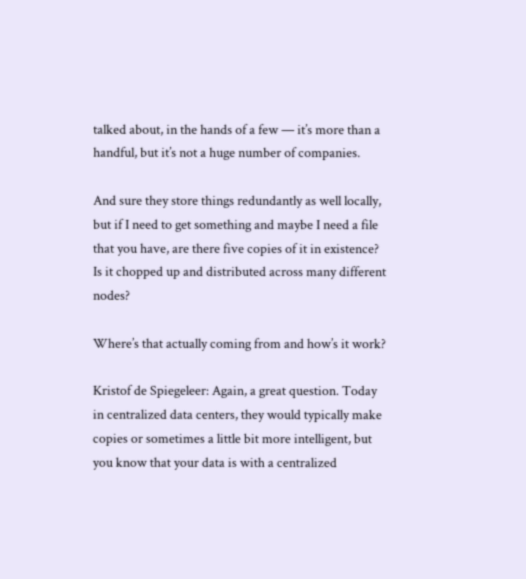talked about, in the hands of a few — it’s more than a handful, but it’s not a huge number of companies.

And sure they store things redundantly as well locally, but if I need to get something and maybe I need a file that you have, are there five copies of it in existence? Is it chopped up and distributed across many different nodes?

Where’s that actually coming from and how’s it work?

Kristof de Spiegeleer: Again, a great question. Today in centralized data centers, they would typically make copies or sometimes a little bit more intelligent, but you know that your data is with a centralized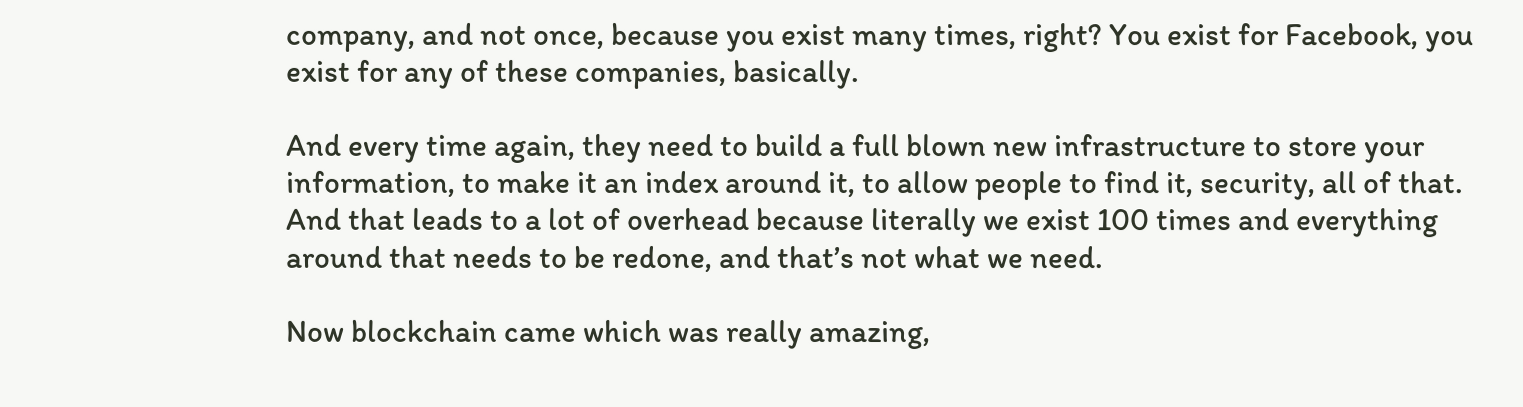company, and not once, because you exist many times, right? You exist for Facebook, you exist for any of these companies, basically.

And every time again, they need to build a full blown new infrastructure to store your information, to make it an index around it, to allow people to find it, security, all of that. And that leads to a lot of overhead because literally we exist 100 times and everything around that needs to be redone, and that’s not what we need.

Now blockchain came which was really amazing,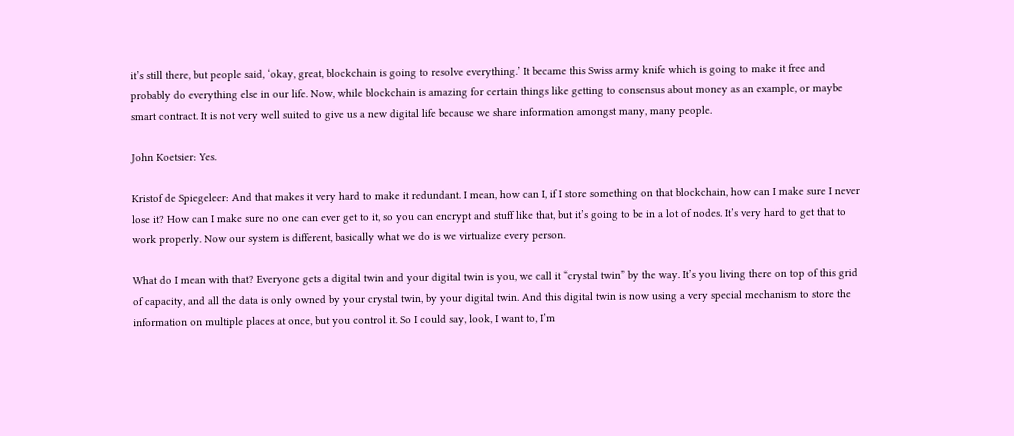it’s still there, but people said, ‘okay, great, blockchain is going to resolve everything.’ It became this Swiss army knife which is going to make it free and probably do everything else in our life. Now, while blockchain is amazing for certain things like getting to consensus about money as an example, or maybe smart contract. It is not very well suited to give us a new digital life because we share information amongst many, many people.

John Koetsier: Yes.

Kristof de Spiegeleer: And that makes it very hard to make it redundant. I mean, how can I, if I store something on that blockchain, how can I make sure I never lose it? How can I make sure no one can ever get to it, so you can encrypt and stuff like that, but it’s going to be in a lot of nodes. It’s very hard to get that to work properly. Now our system is different, basically what we do is we virtualize every person.

What do I mean with that? Everyone gets a digital twin and your digital twin is you, we call it “crystal twin” by the way. It’s you living there on top of this grid of capacity, and all the data is only owned by your crystal twin, by your digital twin. And this digital twin is now using a very special mechanism to store the information on multiple places at once, but you control it. So I could say, look, I want to, I’m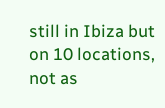still in Ibiza but on 10 locations, not as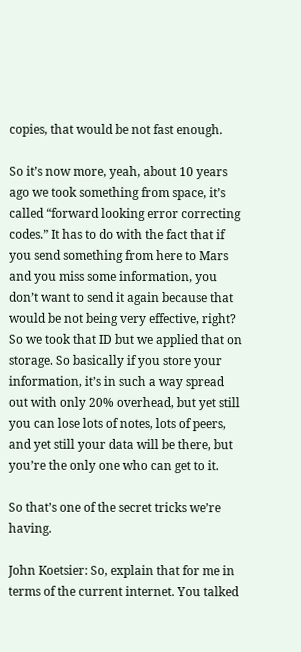copies, that would be not fast enough.

So it’s now more, yeah, about 10 years ago we took something from space, it’s called “forward looking error correcting codes.” It has to do with the fact that if you send something from here to Mars and you miss some information, you don’t want to send it again because that would be not being very effective, right? So we took that ID but we applied that on storage. So basically if you store your information, it’s in such a way spread out with only 20% overhead, but yet still you can lose lots of notes, lots of peers, and yet still your data will be there, but you’re the only one who can get to it.

So that’s one of the secret tricks we’re having.

John Koetsier: So, explain that for me in terms of the current internet. You talked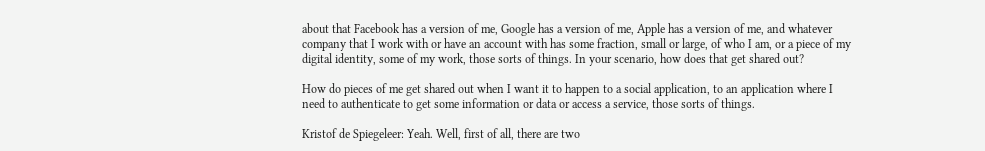about that Facebook has a version of me, Google has a version of me, Apple has a version of me, and whatever company that I work with or have an account with has some fraction, small or large, of who I am, or a piece of my digital identity, some of my work, those sorts of things. In your scenario, how does that get shared out?

How do pieces of me get shared out when I want it to happen to a social application, to an application where I need to authenticate to get some information or data or access a service, those sorts of things.

Kristof de Spiegeleer: Yeah. Well, first of all, there are two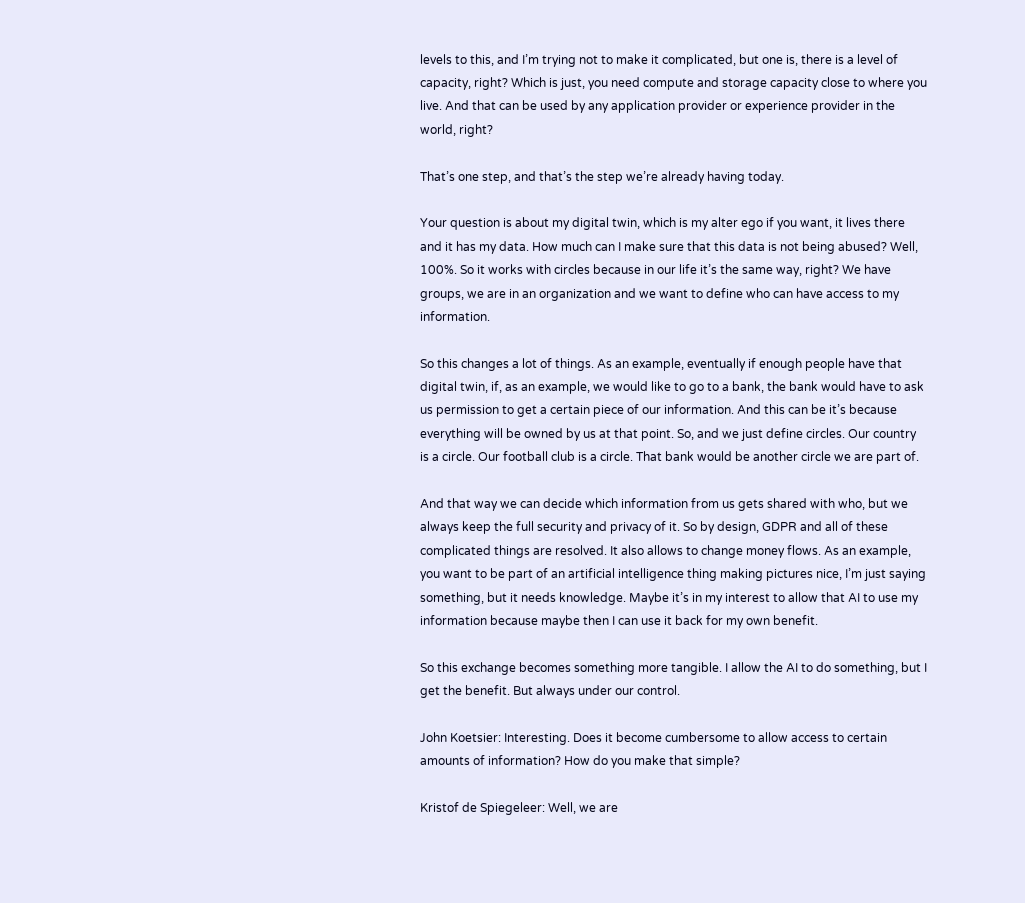levels to this, and I’m trying not to make it complicated, but one is, there is a level of capacity, right? Which is just, you need compute and storage capacity close to where you live. And that can be used by any application provider or experience provider in the world, right?

That’s one step, and that’s the step we’re already having today.

Your question is about my digital twin, which is my alter ego if you want, it lives there and it has my data. How much can I make sure that this data is not being abused? Well, 100%. So it works with circles because in our life it’s the same way, right? We have groups, we are in an organization and we want to define who can have access to my information.

So this changes a lot of things. As an example, eventually if enough people have that digital twin, if, as an example, we would like to go to a bank, the bank would have to ask us permission to get a certain piece of our information. And this can be it’s because everything will be owned by us at that point. So, and we just define circles. Our country is a circle. Our football club is a circle. That bank would be another circle we are part of.

And that way we can decide which information from us gets shared with who, but we always keep the full security and privacy of it. So by design, GDPR and all of these complicated things are resolved. It also allows to change money flows. As an example, you want to be part of an artificial intelligence thing making pictures nice, I’m just saying something, but it needs knowledge. Maybe it’s in my interest to allow that AI to use my information because maybe then I can use it back for my own benefit.

So this exchange becomes something more tangible. I allow the AI to do something, but I get the benefit. But always under our control.

John Koetsier: Interesting. Does it become cumbersome to allow access to certain amounts of information? How do you make that simple?

Kristof de Spiegeleer: Well, we are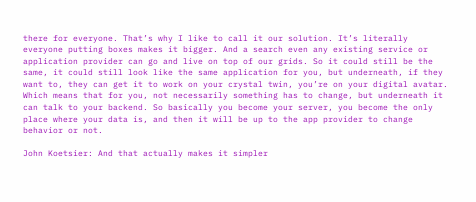there for everyone. That’s why I like to call it our solution. It’s literally everyone putting boxes makes it bigger. And a search even any existing service or application provider can go and live on top of our grids. So it could still be the same, it could still look like the same application for you, but underneath, if they want to, they can get it to work on your crystal twin, you’re on your digital avatar. Which means that for you, not necessarily something has to change, but underneath it can talk to your backend. So basically you become your server, you become the only place where your data is, and then it will be up to the app provider to change behavior or not.

John Koetsier: And that actually makes it simpler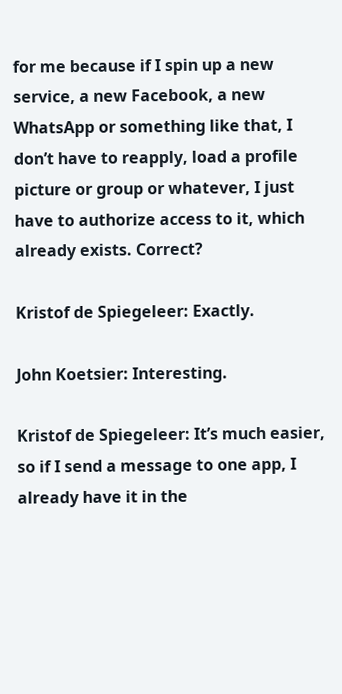for me because if I spin up a new service, a new Facebook, a new WhatsApp or something like that, I don’t have to reapply, load a profile picture or group or whatever, I just have to authorize access to it, which already exists. Correct?

Kristof de Spiegeleer: Exactly.

John Koetsier: Interesting.

Kristof de Spiegeleer: It’s much easier, so if I send a message to one app, I already have it in the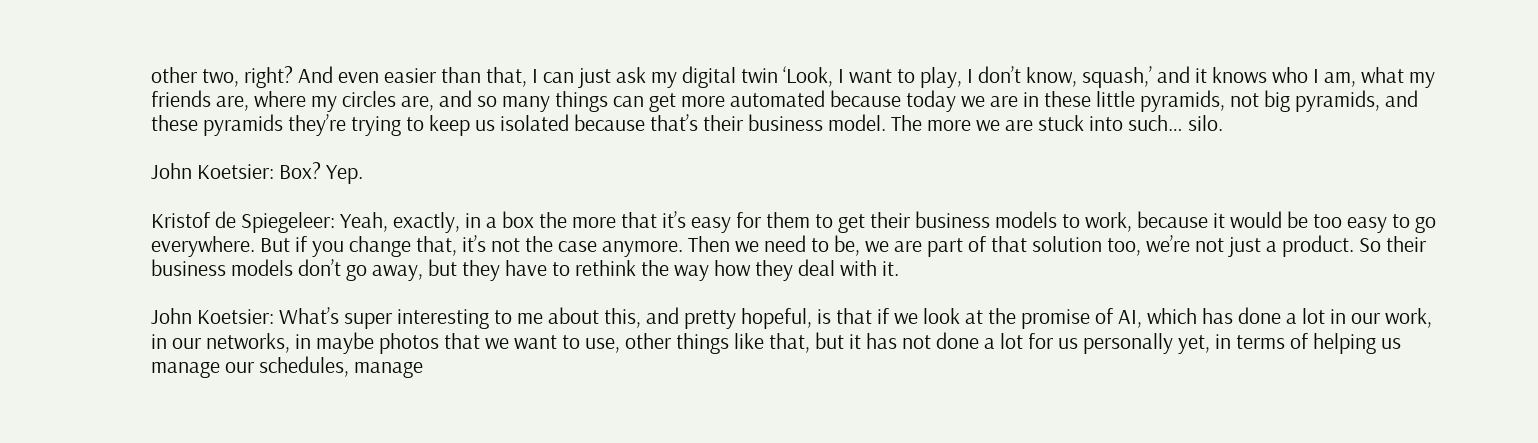other two, right? And even easier than that, I can just ask my digital twin ‘Look, I want to play, I don’t know, squash,’ and it knows who I am, what my friends are, where my circles are, and so many things can get more automated because today we are in these little pyramids, not big pyramids, and these pyramids they’re trying to keep us isolated because that’s their business model. The more we are stuck into such… silo.

John Koetsier: Box? Yep.

Kristof de Spiegeleer: Yeah, exactly, in a box the more that it’s easy for them to get their business models to work, because it would be too easy to go everywhere. But if you change that, it’s not the case anymore. Then we need to be, we are part of that solution too, we’re not just a product. So their business models don’t go away, but they have to rethink the way how they deal with it.

John Koetsier: What’s super interesting to me about this, and pretty hopeful, is that if we look at the promise of AI, which has done a lot in our work, in our networks, in maybe photos that we want to use, other things like that, but it has not done a lot for us personally yet, in terms of helping us manage our schedules, manage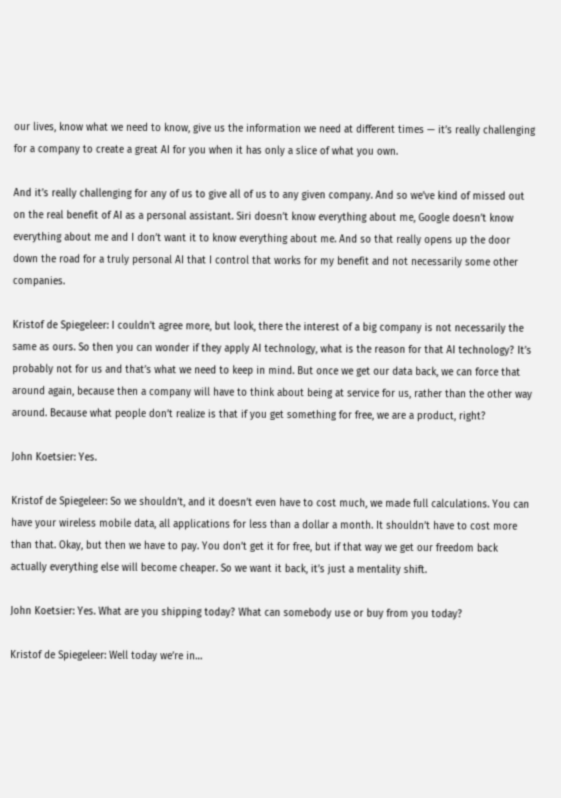our lives, know what we need to know, give us the information we need at different times — it’s really challenging for a company to create a great AI for you when it has only a slice of what you own.

And it’s really challenging for any of us to give all of us to any given company. And so we’ve kind of missed out on the real benefit of AI as a personal assistant. Siri doesn’t know everything about me, Google doesn’t know everything about me and I don’t want it to know everything about me. And so that really opens up the door down the road for a truly personal AI that I control that works for my benefit and not necessarily some other companies.

Kristof de Spiegeleer: I couldn’t agree more, but look, there the interest of a big company is not necessarily the same as ours. So then you can wonder if they apply AI technology, what is the reason for that AI technology? It’s probably not for us and that’s what we need to keep in mind. But once we get our data back, we can force that around again, because then a company will have to think about being at service for us, rather than the other way around. Because what people don’t realize is that if you get something for free, we are a product, right?

John Koetsier: Yes.

Kristof de Spiegeleer: So we shouldn’t, and it doesn’t even have to cost much, we made full calculations. You can have your wireless mobile data, all applications for less than a dollar a month. It shouldn’t have to cost more than that. Okay, but then we have to pay. You don’t get it for free, but if that way we get our freedom back actually everything else will become cheaper. So we want it back, it’s just a mentality shift.

John Koetsier: Yes. What are you shipping today? What can somebody use or buy from you today?

Kristof de Spiegeleer: Well today we’re in…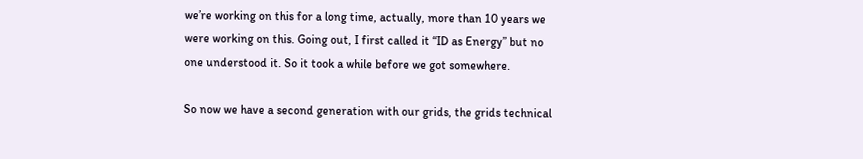we’re working on this for a long time, actually, more than 10 years we were working on this. Going out, I first called it “ID as Energy” but no one understood it. So it took a while before we got somewhere.

So now we have a second generation with our grids, the grids technical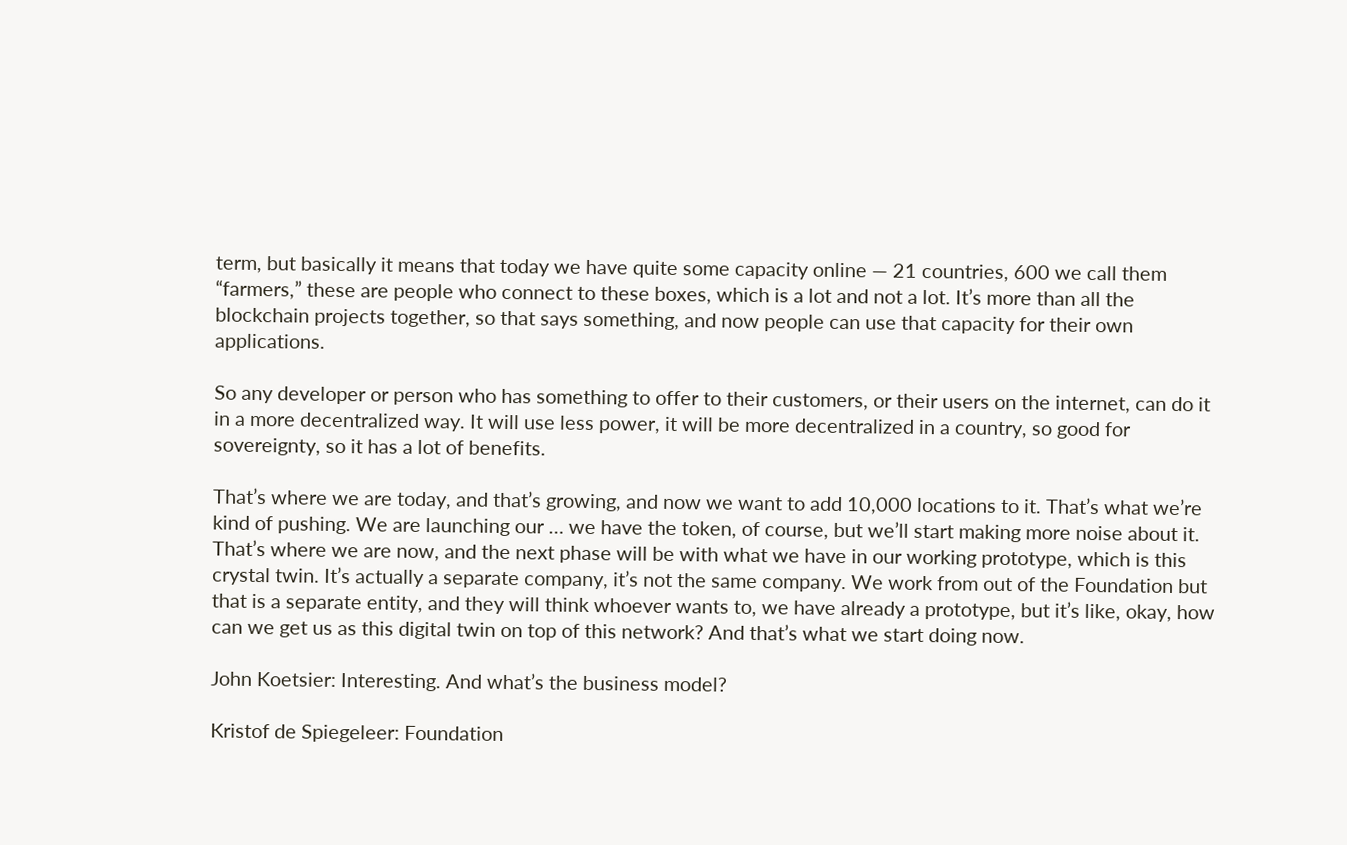term, but basically it means that today we have quite some capacity online — 21 countries, 600 we call them “farmers,” these are people who connect to these boxes, which is a lot and not a lot. It’s more than all the blockchain projects together, so that says something, and now people can use that capacity for their own applications.

So any developer or person who has something to offer to their customers, or their users on the internet, can do it in a more decentralized way. It will use less power, it will be more decentralized in a country, so good for sovereignty, so it has a lot of benefits.

That’s where we are today, and that’s growing, and now we want to add 10,000 locations to it. That’s what we’re kind of pushing. We are launching our … we have the token, of course, but we’ll start making more noise about it. That’s where we are now, and the next phase will be with what we have in our working prototype, which is this crystal twin. It’s actually a separate company, it’s not the same company. We work from out of the Foundation but that is a separate entity, and they will think whoever wants to, we have already a prototype, but it’s like, okay, how can we get us as this digital twin on top of this network? And that’s what we start doing now.

John Koetsier: Interesting. And what’s the business model?

Kristof de Spiegeleer: Foundation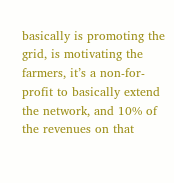basically is promoting the grid, is motivating the farmers, it’s a non-for-profit to basically extend the network, and 10% of the revenues on that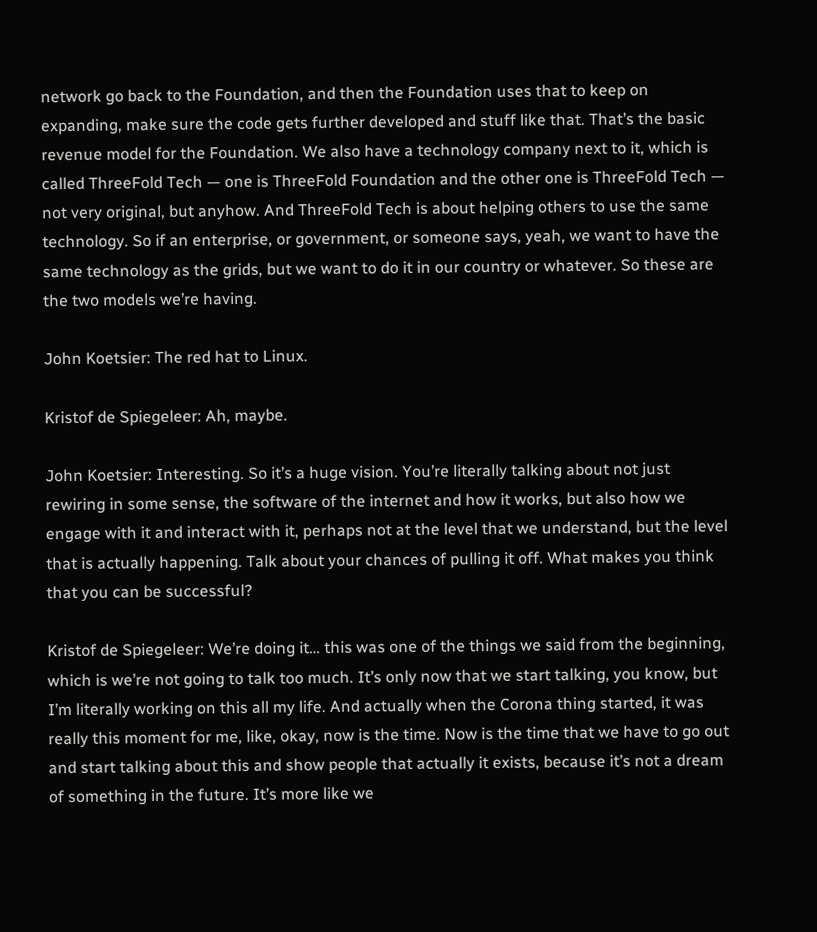network go back to the Foundation, and then the Foundation uses that to keep on expanding, make sure the code gets further developed and stuff like that. That’s the basic revenue model for the Foundation. We also have a technology company next to it, which is called ThreeFold Tech — one is ThreeFold Foundation and the other one is ThreeFold Tech — not very original, but anyhow. And ThreeFold Tech is about helping others to use the same technology. So if an enterprise, or government, or someone says, yeah, we want to have the same technology as the grids, but we want to do it in our country or whatever. So these are the two models we’re having.

John Koetsier: The red hat to Linux.

Kristof de Spiegeleer: Ah, maybe.

John Koetsier: Interesting. So it’s a huge vision. You’re literally talking about not just rewiring in some sense, the software of the internet and how it works, but also how we engage with it and interact with it, perhaps not at the level that we understand, but the level that is actually happening. Talk about your chances of pulling it off. What makes you think that you can be successful?

Kristof de Spiegeleer: We’re doing it… this was one of the things we said from the beginning, which is we’re not going to talk too much. It’s only now that we start talking, you know, but I’m literally working on this all my life. And actually when the Corona thing started, it was really this moment for me, like, okay, now is the time. Now is the time that we have to go out and start talking about this and show people that actually it exists, because it’s not a dream of something in the future. It’s more like we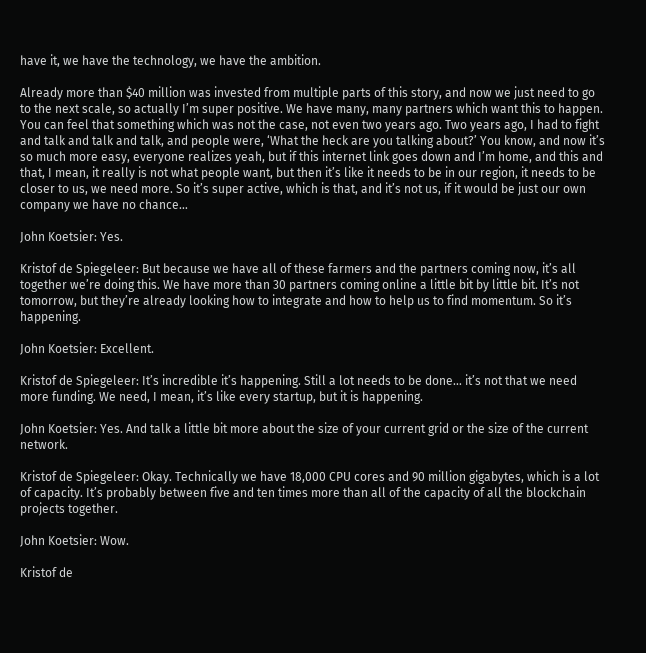have it, we have the technology, we have the ambition.

Already more than $40 million was invested from multiple parts of this story, and now we just need to go to the next scale, so actually I’m super positive. We have many, many partners which want this to happen. You can feel that something which was not the case, not even two years ago. Two years ago, I had to fight and talk and talk and talk, and people were, ‘What the heck are you talking about?’ You know, and now it’s so much more easy, everyone realizes yeah, but if this internet link goes down and I’m home, and this and that, I mean, it really is not what people want, but then it’s like it needs to be in our region, it needs to be closer to us, we need more. So it’s super active, which is that, and it’s not us, if it would be just our own company we have no chance…

John Koetsier: Yes.

Kristof de Spiegeleer: But because we have all of these farmers and the partners coming now, it’s all together we’re doing this. We have more than 30 partners coming online a little bit by little bit. It’s not tomorrow, but they’re already looking how to integrate and how to help us to find momentum. So it’s happening.

John Koetsier: Excellent.

Kristof de Spiegeleer: It’s incredible it’s happening. Still a lot needs to be done… it’s not that we need more funding. We need, I mean, it’s like every startup, but it is happening.

John Koetsier: Yes. And talk a little bit more about the size of your current grid or the size of the current network.

Kristof de Spiegeleer: Okay. Technically we have 18,000 CPU cores and 90 million gigabytes, which is a lot of capacity. It’s probably between five and ten times more than all of the capacity of all the blockchain projects together.

John Koetsier: Wow.

Kristof de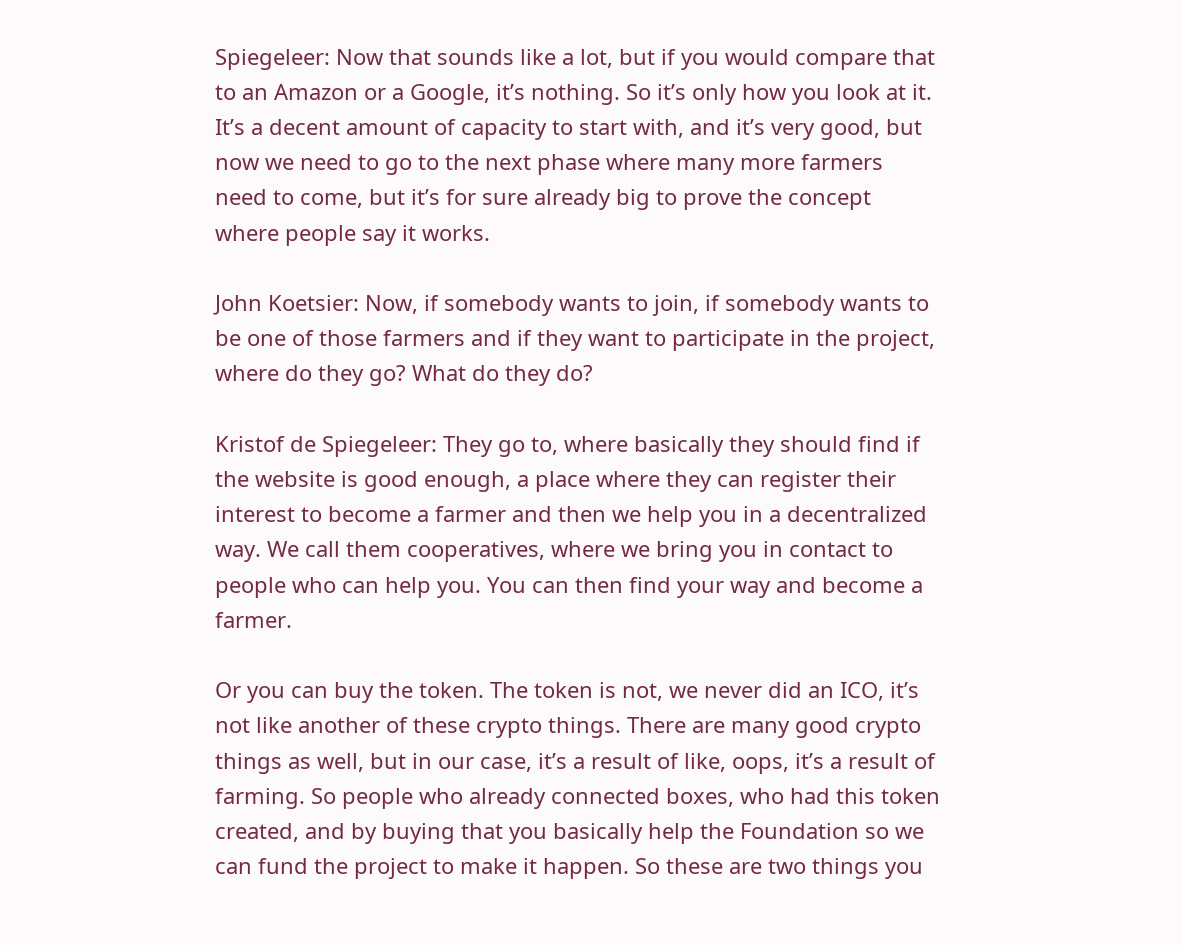Spiegeleer: Now that sounds like a lot, but if you would compare that to an Amazon or a Google, it’s nothing. So it’s only how you look at it. It’s a decent amount of capacity to start with, and it’s very good, but now we need to go to the next phase where many more farmers need to come, but it’s for sure already big to prove the concept where people say it works.

John Koetsier: Now, if somebody wants to join, if somebody wants to be one of those farmers and if they want to participate in the project, where do they go? What do they do?

Kristof de Spiegeleer: They go to, where basically they should find if the website is good enough, a place where they can register their interest to become a farmer and then we help you in a decentralized way. We call them cooperatives, where we bring you in contact to people who can help you. You can then find your way and become a farmer.

Or you can buy the token. The token is not, we never did an ICO, it’s not like another of these crypto things. There are many good crypto things as well, but in our case, it’s a result of like, oops, it’s a result of farming. So people who already connected boxes, who had this token created, and by buying that you basically help the Foundation so we can fund the project to make it happen. So these are two things you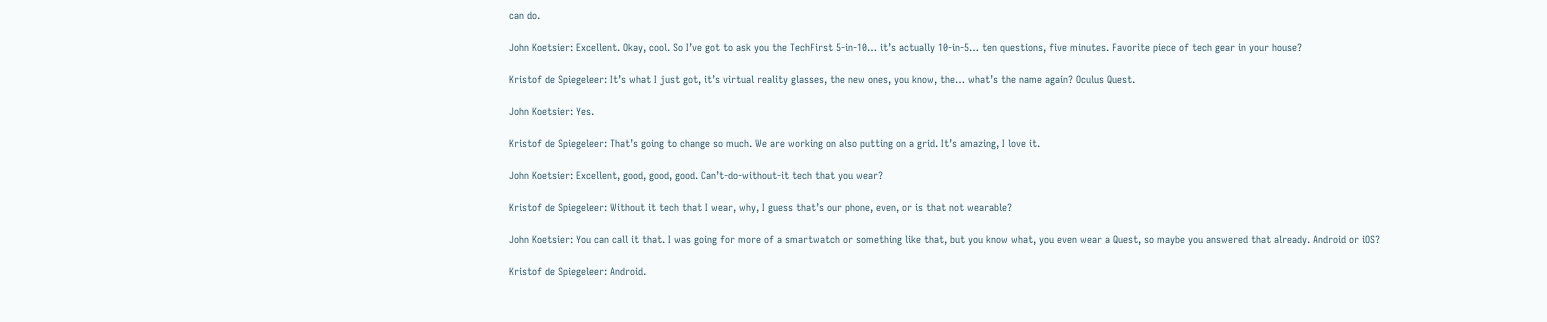can do.

John Koetsier: Excellent. Okay, cool. So I’ve got to ask you the TechFirst 5-in-10… it’s actually 10-in-5… ten questions, five minutes. Favorite piece of tech gear in your house?

Kristof de Spiegeleer: It’s what I just got, it’s virtual reality glasses, the new ones, you know, the… what’s the name again? Oculus Quest.

John Koetsier: Yes.

Kristof de Spiegeleer: That’s going to change so much. We are working on also putting on a grid. It’s amazing, I love it.

John Koetsier: Excellent, good, good, good. Can’t-do-without-it tech that you wear?

Kristof de Spiegeleer: Without it tech that I wear, why, I guess that’s our phone, even, or is that not wearable?

John Koetsier: You can call it that. I was going for more of a smartwatch or something like that, but you know what, you even wear a Quest, so maybe you answered that already. Android or iOS?

Kristof de Spiegeleer: Android.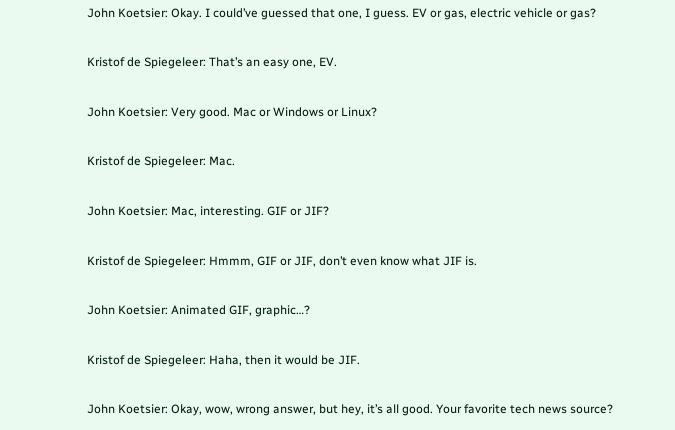John Koetsier: Okay. I could’ve guessed that one, I guess. EV or gas, electric vehicle or gas?

Kristof de Spiegeleer: That’s an easy one, EV.

John Koetsier: Very good. Mac or Windows or Linux?

Kristof de Spiegeleer: Mac.

John Koetsier: Mac, interesting. GIF or JIF?

Kristof de Spiegeleer: Hmmm, GIF or JIF, don’t even know what JIF is.

John Koetsier: Animated GIF, graphic…?

Kristof de Spiegeleer: Haha, then it would be JIF.

John Koetsier: Okay, wow, wrong answer, but hey, it’s all good. Your favorite tech news source?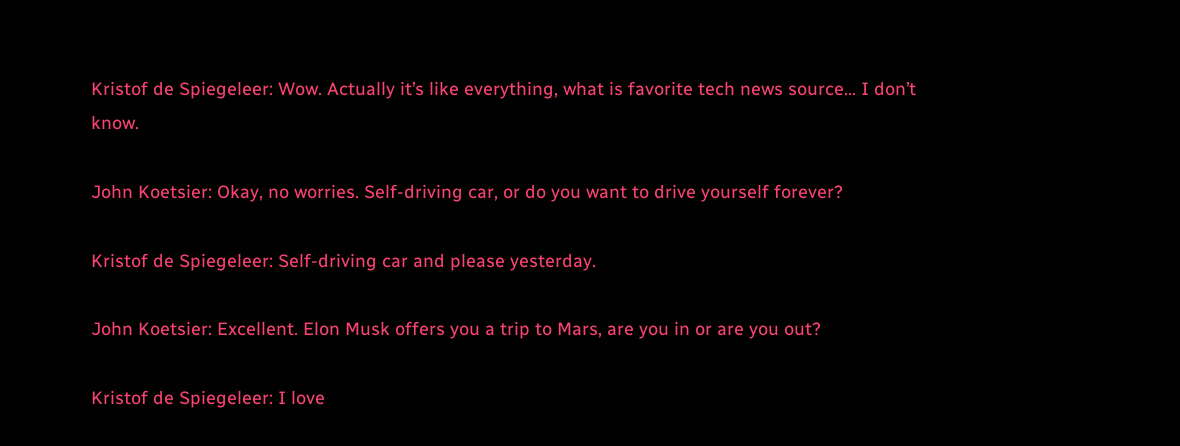Kristof de Spiegeleer: Wow. Actually it’s like everything, what is favorite tech news source… I don’t know.

John Koetsier: Okay, no worries. Self-driving car, or do you want to drive yourself forever?

Kristof de Spiegeleer: Self-driving car and please yesterday.

John Koetsier: Excellent. Elon Musk offers you a trip to Mars, are you in or are you out?

Kristof de Spiegeleer: I love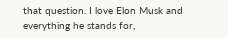that question. I love Elon Musk and everything he stands for,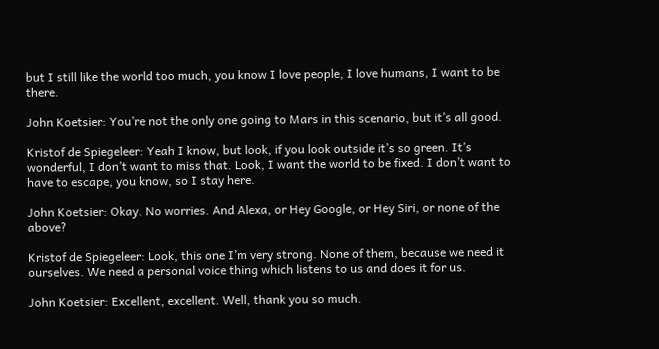but I still like the world too much, you know I love people, I love humans, I want to be there.

John Koetsier: You’re not the only one going to Mars in this scenario, but it’s all good.

Kristof de Spiegeleer: Yeah I know, but look, if you look outside it’s so green. It’s wonderful, I don’t want to miss that. Look, I want the world to be fixed. I don’t want to have to escape, you know, so I stay here.

John Koetsier: Okay. No worries. And Alexa, or Hey Google, or Hey Siri, or none of the above?

Kristof de Spiegeleer: Look, this one I’m very strong. None of them, because we need it ourselves. We need a personal voice thing which listens to us and does it for us.

John Koetsier: Excellent, excellent. Well, thank you so much.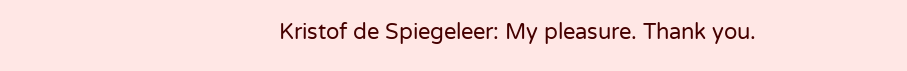Kristof de Spiegeleer: My pleasure. Thank you.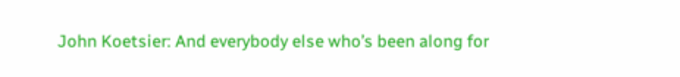John Koetsier: And everybody else who’s been along for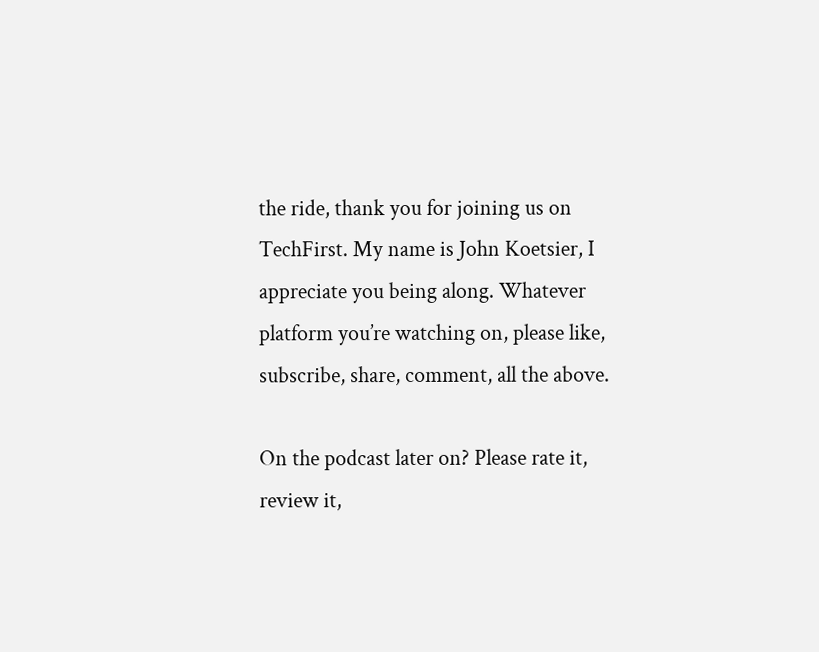the ride, thank you for joining us on TechFirst. My name is John Koetsier, I appreciate you being along. Whatever platform you’re watching on, please like, subscribe, share, comment, all the above.

On the podcast later on? Please rate it, review it,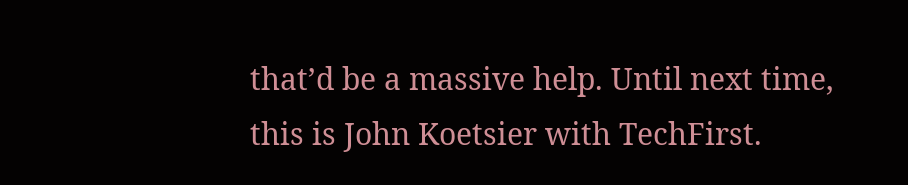that’d be a massive help. Until next time, this is John Koetsier with TechFirst.